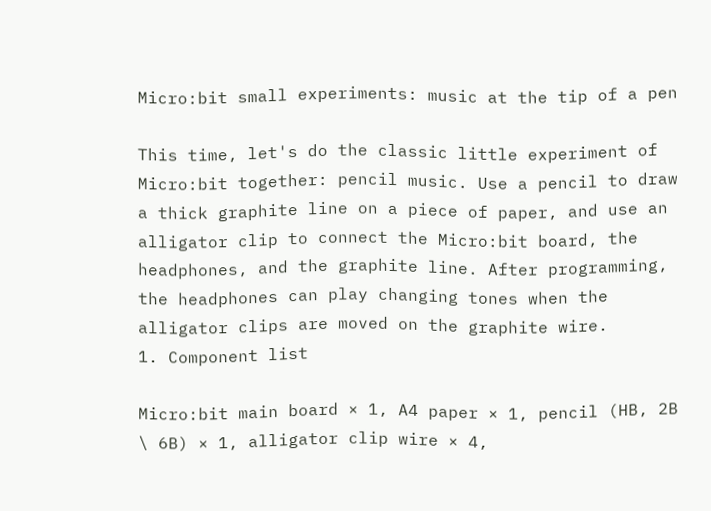Micro:bit small experiments: music at the tip of a pen

This time, let's do the classic little experiment of Micro:bit together: pencil music. Use a pencil to draw a thick graphite line on a piece of paper, and use an alligator clip to connect the Micro:bit board, the headphones, and the graphite line. After programming, the headphones can play changing tones when the alligator clips are moved on the graphite wire.
1. Component list

Micro:bit main board × 1, A4 paper × 1, pencil (HB, 2B \ 6B) × 1, alligator clip wire × 4,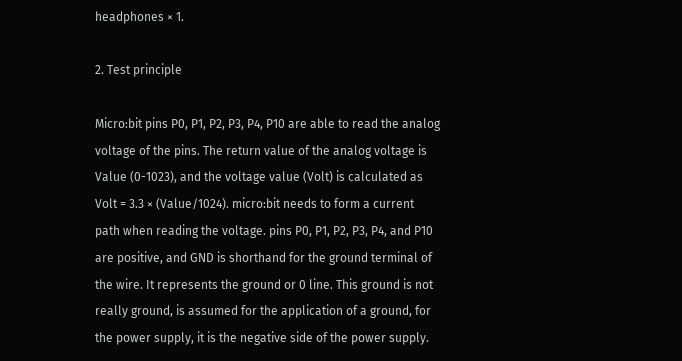headphones × 1.

2. Test principle

Micro:bit pins P0, P1, P2, P3, P4, P10 are able to read the analog voltage of the pins. The return value of the analog voltage is Value (0-1023), and the voltage value (Volt) is calculated as Volt = 3.3 × (Value/1024). micro:bit needs to form a current path when reading the voltage. pins P0, P1, P2, P3, P4, and P10 are positive, and GND is shorthand for the ground terminal of the wire. It represents the ground or 0 line. This ground is not really ground, is assumed for the application of a ground, for the power supply, it is the negative side of the power supply.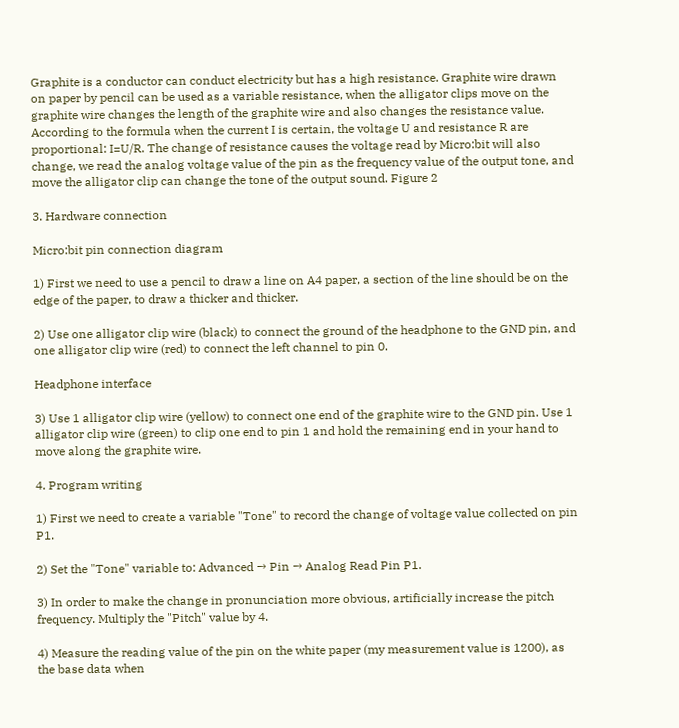Graphite is a conductor can conduct electricity but has a high resistance. Graphite wire drawn on paper by pencil can be used as a variable resistance, when the alligator clips move on the graphite wire changes the length of the graphite wire and also changes the resistance value. According to the formula when the current I is certain, the voltage U and resistance R are proportional: I=U/R. The change of resistance causes the voltage read by Micro:bit will also change, we read the analog voltage value of the pin as the frequency value of the output tone, and move the alligator clip can change the tone of the output sound. Figure 2

3. Hardware connection

Micro:bit pin connection diagram

1) First we need to use a pencil to draw a line on A4 paper, a section of the line should be on the edge of the paper, to draw a thicker and thicker.

2) Use one alligator clip wire (black) to connect the ground of the headphone to the GND pin, and one alligator clip wire (red) to connect the left channel to pin 0.

Headphone interface

3) Use 1 alligator clip wire (yellow) to connect one end of the graphite wire to the GND pin. Use 1 alligator clip wire (green) to clip one end to pin 1 and hold the remaining end in your hand to move along the graphite wire.

4. Program writing

1) First we need to create a variable "Tone" to record the change of voltage value collected on pin P1.

2) Set the "Tone" variable to: Advanced → Pin → Analog Read Pin P1.

3) In order to make the change in pronunciation more obvious, artificially increase the pitch frequency. Multiply the "Pitch" value by 4.

4) Measure the reading value of the pin on the white paper (my measurement value is 1200), as the base data when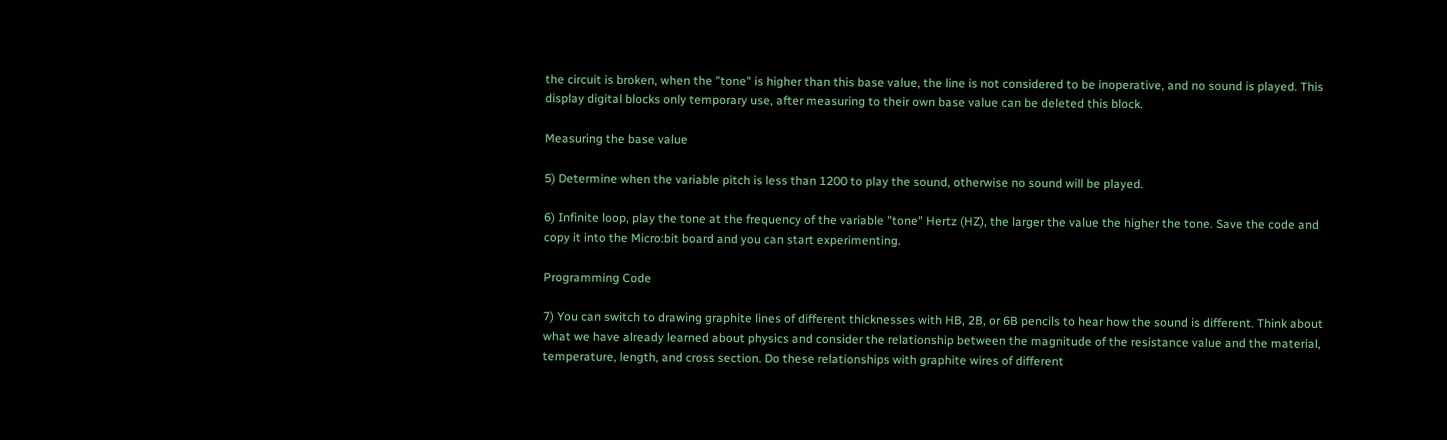the circuit is broken, when the "tone" is higher than this base value, the line is not considered to be inoperative, and no sound is played. This display digital blocks only temporary use, after measuring to their own base value can be deleted this block.

Measuring the base value

5) Determine when the variable pitch is less than 1200 to play the sound, otherwise no sound will be played.

6) Infinite loop, play the tone at the frequency of the variable "tone" Hertz (HZ), the larger the value the higher the tone. Save the code and copy it into the Micro:bit board and you can start experimenting.

Programming Code

7) You can switch to drawing graphite lines of different thicknesses with HB, 2B, or 6B pencils to hear how the sound is different. Think about what we have already learned about physics and consider the relationship between the magnitude of the resistance value and the material, temperature, length, and cross section. Do these relationships with graphite wires of different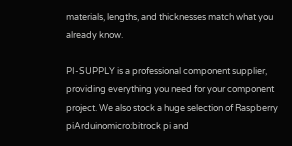materials, lengths, and thicknesses match what you already know.

PI-SUPPLY is a professional component supplier, providing everything you need for your component project. We also stock a huge selection of Raspberry piArduinomicro:bitrock pi and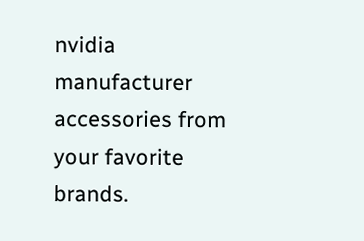nvidia manufacturer accessories from your favorite brands.